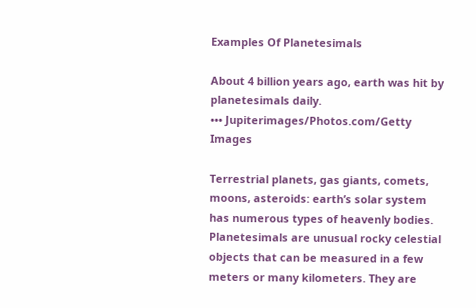Examples Of Planetesimals

About 4 billion years ago, earth was hit by planetesimals daily.
••• Jupiterimages/Photos.com/Getty Images

Terrestrial planets, gas giants, comets, moons, asteroids: earth’s solar system has numerous types of heavenly bodies. Planetesimals are unusual rocky celestial objects that can be measured in a few meters or many kilometers. They are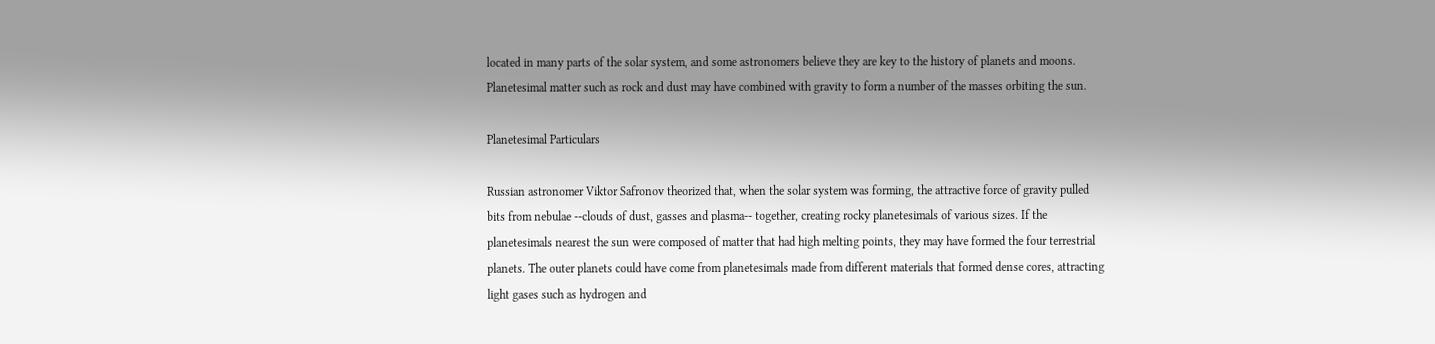located in many parts of the solar system, and some astronomers believe they are key to the history of planets and moons. Planetesimal matter such as rock and dust may have combined with gravity to form a number of the masses orbiting the sun.

Planetesimal Particulars

Russian astronomer Viktor Safronov theorized that, when the solar system was forming, the attractive force of gravity pulled bits from nebulae --clouds of dust, gasses and plasma-- together, creating rocky planetesimals of various sizes. If the planetesimals nearest the sun were composed of matter that had high melting points, they may have formed the four terrestrial planets. The outer planets could have come from planetesimals made from different materials that formed dense cores, attracting light gases such as hydrogen and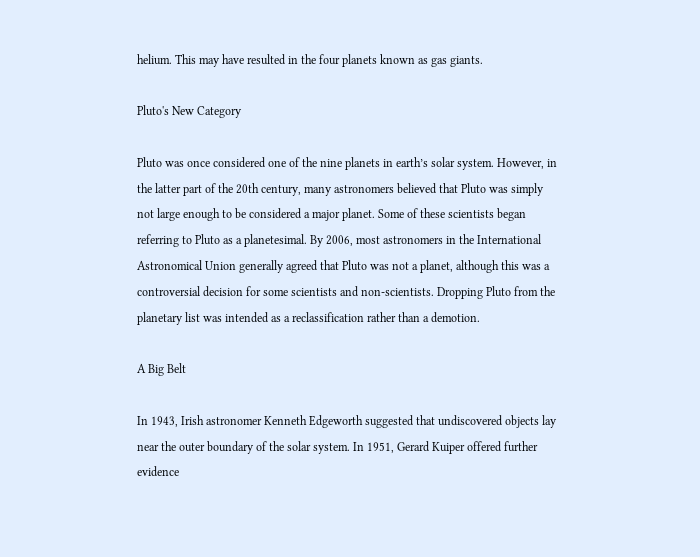helium. This may have resulted in the four planets known as gas giants.

Pluto's New Category

Pluto was once considered one of the nine planets in earth’s solar system. However, in the latter part of the 20th century, many astronomers believed that Pluto was simply not large enough to be considered a major planet. Some of these scientists began referring to Pluto as a planetesimal. By 2006, most astronomers in the International Astronomical Union generally agreed that Pluto was not a planet, although this was a controversial decision for some scientists and non-scientists. Dropping Pluto from the planetary list was intended as a reclassification rather than a demotion.

A Big Belt

In 1943, Irish astronomer Kenneth Edgeworth suggested that undiscovered objects lay near the outer boundary of the solar system. In 1951, Gerard Kuiper offered further evidence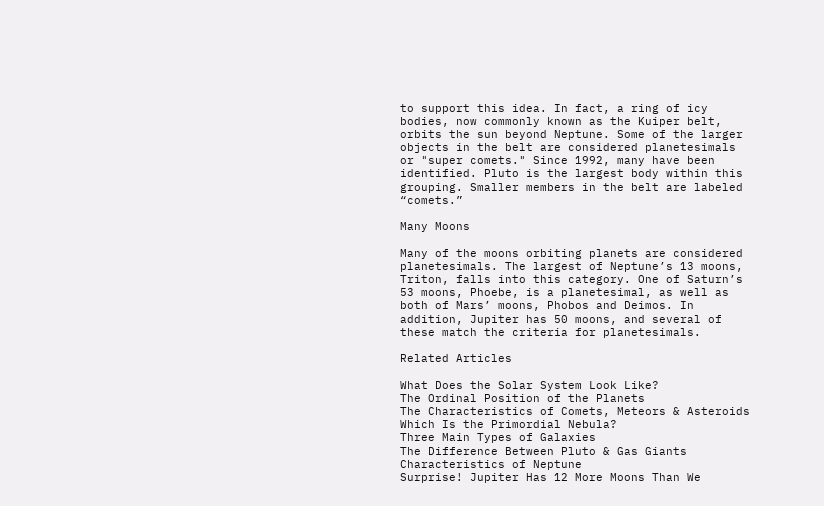to support this idea. In fact, a ring of icy bodies, now commonly known as the Kuiper belt, orbits the sun beyond Neptune. Some of the larger objects in the belt are considered planetesimals or "super comets." Since 1992, many have been identified. Pluto is the largest body within this grouping. Smaller members in the belt are labeled “comets.”

Many Moons

Many of the moons orbiting planets are considered planetesimals. The largest of Neptune’s 13 moons, Triton, falls into this category. One of Saturn’s 53 moons, Phoebe, is a planetesimal, as well as both of Mars’ moons, Phobos and Deimos. In addition, Jupiter has 50 moons, and several of these match the criteria for planetesimals.

Related Articles

What Does the Solar System Look Like?
The Ordinal Position of the Planets
The Characteristics of Comets, Meteors & Asteroids
Which Is the Primordial Nebula?
Three Main Types of Galaxies
The Difference Between Pluto & Gas Giants
Characteristics of Neptune
Surprise! Jupiter Has 12 More Moons Than We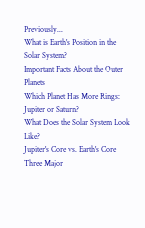Previously...
What is Earth's Position in the Solar System?
Important Facts About the Outer Planets
Which Planet Has More Rings: Jupiter or Saturn?
What Does the Solar System Look Like?
Jupiter's Core vs. Earth's Core
Three Major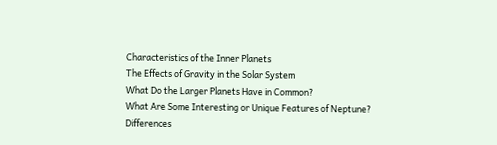Characteristics of the Inner Planets
The Effects of Gravity in the Solar System
What Do the Larger Planets Have in Common?
What Are Some Interesting or Unique Features of Neptune?
Differences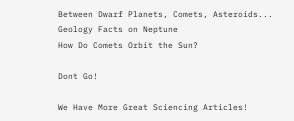Between Dwarf Planets, Comets, Asteroids...
Geology Facts on Neptune
How Do Comets Orbit the Sun?

Dont Go!

We Have More Great Sciencing Articles!